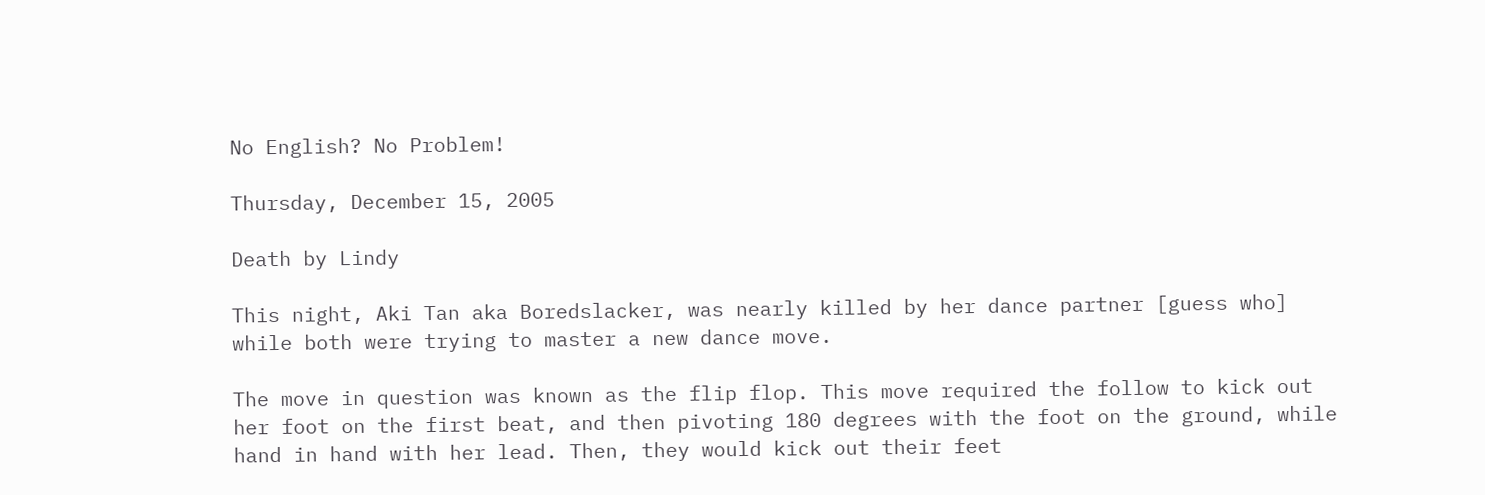No English? No Problem!

Thursday, December 15, 2005

Death by Lindy

This night, Aki Tan aka Boredslacker, was nearly killed by her dance partner [guess who] while both were trying to master a new dance move.

The move in question was known as the flip flop. This move required the follow to kick out her foot on the first beat, and then pivoting 180 degrees with the foot on the ground, while hand in hand with her lead. Then, they would kick out their feet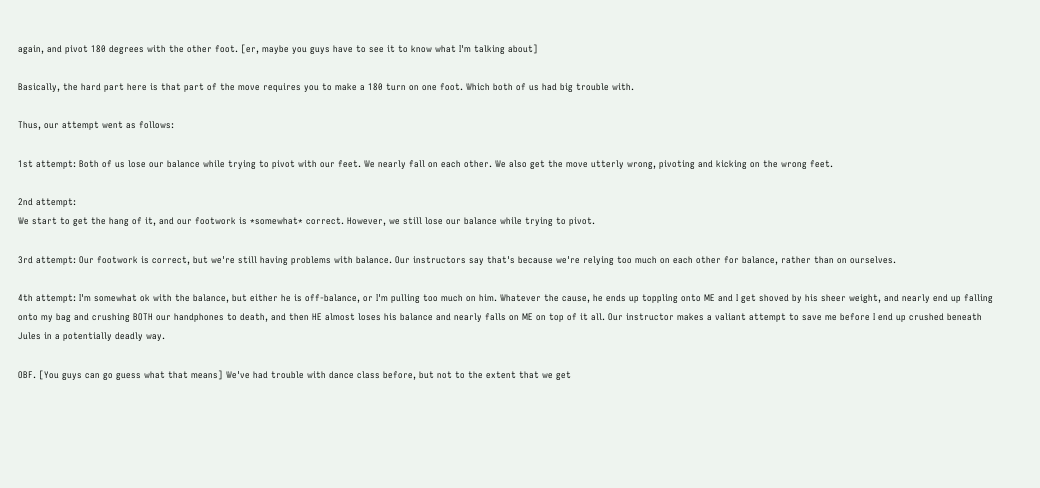again, and pivot 180 degrees with the other foot. [er, maybe you guys have to see it to know what I'm talking about]

Basically, the hard part here is that part of the move requires you to make a 180 turn on one foot. Which both of us had big trouble with.

Thus, our attempt went as follows:

1st attempt: Both of us lose our balance while trying to pivot with our feet. We nearly fall on each other. We also get the move utterly wrong, pivoting and kicking on the wrong feet.

2nd attempt:
We start to get the hang of it, and our footwork is *somewhat* correct. However, we still lose our balance while trying to pivot.

3rd attempt: Our footwork is correct, but we're still having problems with balance. Our instructors say that's because we're relying too much on each other for balance, rather than on ourselves.

4th attempt: I'm somewhat ok with the balance, but either he is off-balance, or I'm pulling too much on him. Whatever the cause, he ends up toppling onto ME and I get shoved by his sheer weight, and nearly end up falling onto my bag and crushing BOTH our handphones to death, and then HE almost loses his balance and nearly falls on ME on top of it all. Our instructor makes a valiant attempt to save me before I end up crushed beneath Jules in a potentially deadly way.

OBF. [You guys can go guess what that means] We've had trouble with dance class before, but not to the extent that we get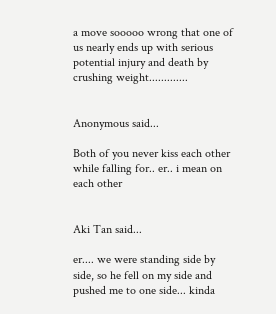a move sooooo wrong that one of us nearly ends up with serious potential injury and death by crushing weight.............


Anonymous said...

Both of you never kiss each other while falling for.. er.. i mean on each other


Aki Tan said...

er.... we were standing side by side, so he fell on my side and pushed me to one side... kinda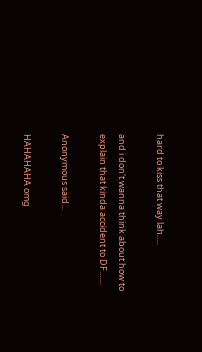hard to kiss that way lah.....

and i don't wanna think about how to explain that kinda accident to DF.......

Anonymous said...

HAHAHAHA omg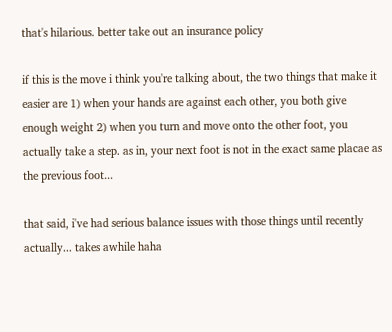that's hilarious. better take out an insurance policy

if this is the move i think you're talking about, the two things that make it easier are 1) when your hands are against each other, you both give enough weight 2) when you turn and move onto the other foot, you actually take a step. as in, your next foot is not in the exact same placae as the previous foot...

that said, i've had serious balance issues with those things until recently actually... takes awhile haha